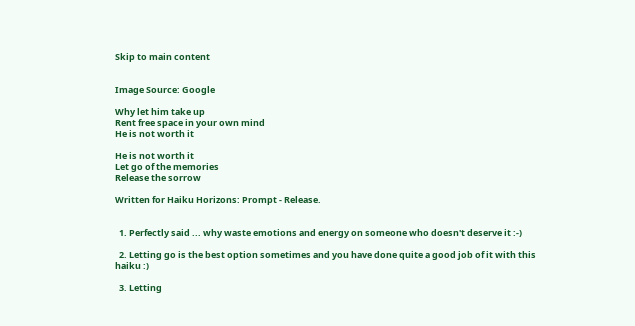Skip to main content


Image Source: Google

Why let him take up
Rent free space in your own mind
He is not worth it

He is not worth it
Let go of the memories
Release the sorrow

Written for Haiku Horizons: Prompt - Release.


  1. Perfectly said ... why waste emotions and energy on someone who doesn't deserve it :-)

  2. Letting go is the best option sometimes and you have done quite a good job of it with this haiku :)

  3. Letting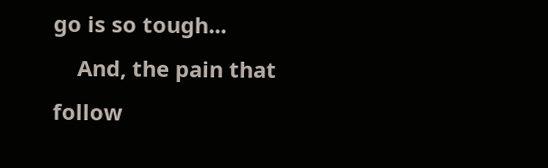go is so tough...
    And, the pain that follow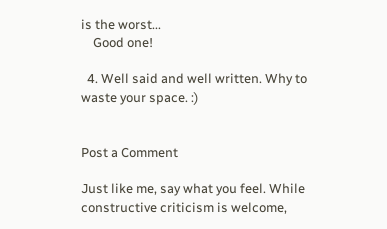is the worst...
    Good one!

  4. Well said and well written. Why to waste your space. :)


Post a Comment

Just like me, say what you feel. While constructive criticism is welcome,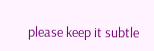please keep it subtle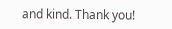and kind. Thank you!